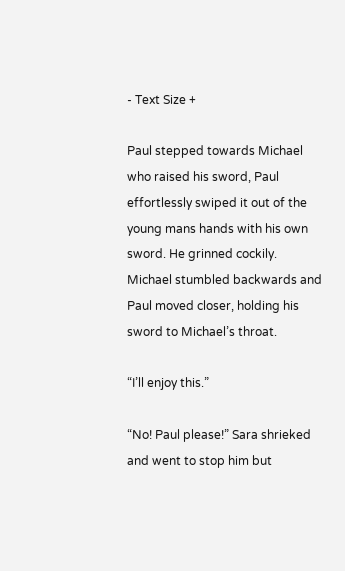- Text Size +

Paul stepped towards Michael who raised his sword, Paul effortlessly swiped it out of the young mans hands with his own sword. He grinned cockily. Michael stumbled backwards and Paul moved closer, holding his sword to Michael’s throat.

“I’ll enjoy this.”

“No! Paul please!” Sara shrieked and went to stop him but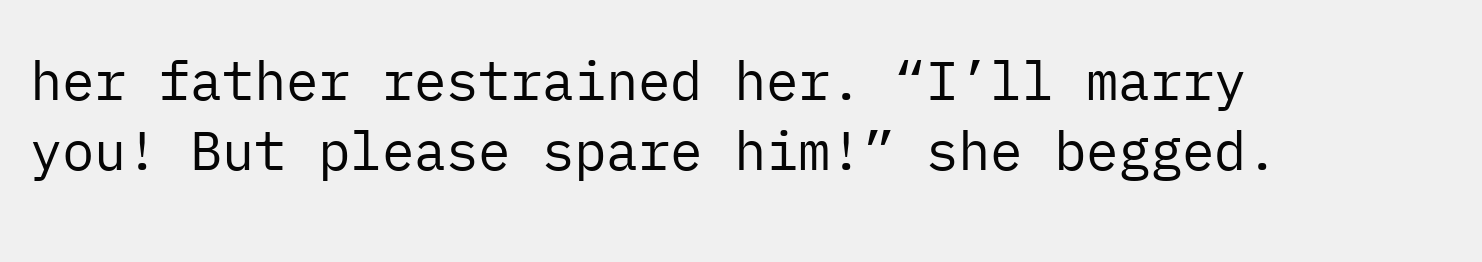her father restrained her. “I’ll marry you! But please spare him!” she begged.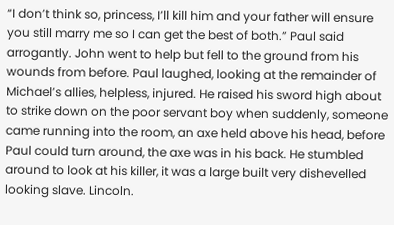“I don’t think so, princess, I’ll kill him and your father will ensure you still marry me so I can get the best of both.” Paul said arrogantly. John went to help but fell to the ground from his wounds from before. Paul laughed, looking at the remainder of Michael’s allies, helpless, injured. He raised his sword high about to strike down on the poor servant boy when suddenly, someone came running into the room, an axe held above his head, before Paul could turn around, the axe was in his back. He stumbled around to look at his killer, it was a large built very dishevelled looking slave. Lincoln.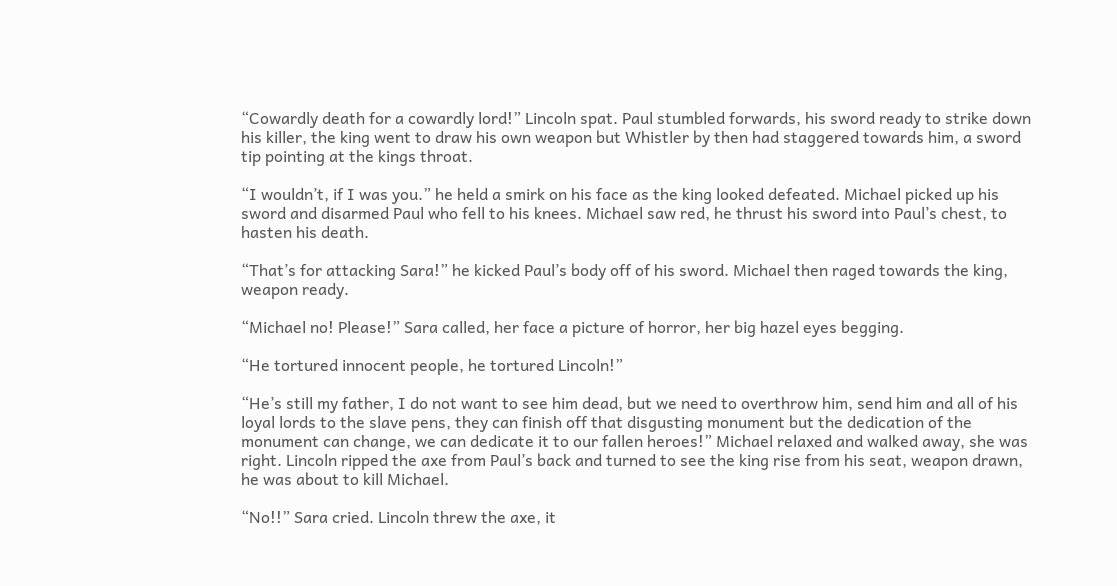“Cowardly death for a cowardly lord!” Lincoln spat. Paul stumbled forwards, his sword ready to strike down his killer, the king went to draw his own weapon but Whistler by then had staggered towards him, a sword tip pointing at the kings throat.

“I wouldn’t, if I was you.” he held a smirk on his face as the king looked defeated. Michael picked up his sword and disarmed Paul who fell to his knees. Michael saw red, he thrust his sword into Paul’s chest, to hasten his death.

“That’s for attacking Sara!” he kicked Paul’s body off of his sword. Michael then raged towards the king, weapon ready.

“Michael no! Please!” Sara called, her face a picture of horror, her big hazel eyes begging.

“He tortured innocent people, he tortured Lincoln!”

“He’s still my father, I do not want to see him dead, but we need to overthrow him, send him and all of his loyal lords to the slave pens, they can finish off that disgusting monument but the dedication of the monument can change, we can dedicate it to our fallen heroes!” Michael relaxed and walked away, she was right. Lincoln ripped the axe from Paul’s back and turned to see the king rise from his seat, weapon drawn, he was about to kill Michael.

“No!!” Sara cried. Lincoln threw the axe, it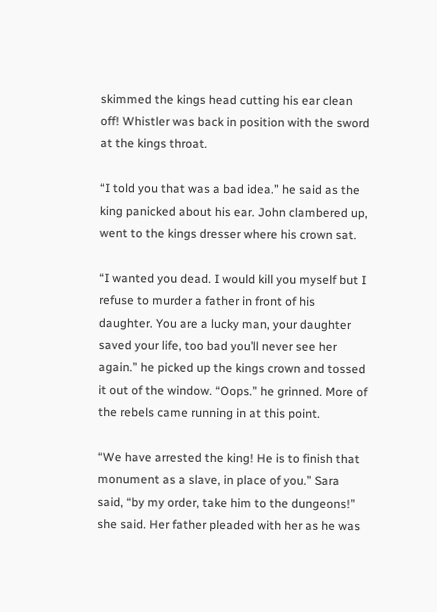skimmed the kings head cutting his ear clean off! Whistler was back in position with the sword at the kings throat.

“I told you that was a bad idea.” he said as the king panicked about his ear. John clambered up, went to the kings dresser where his crown sat.

“I wanted you dead. I would kill you myself but I refuse to murder a father in front of his daughter. You are a lucky man, your daughter saved your life, too bad you’ll never see her again.” he picked up the kings crown and tossed it out of the window. “Oops.” he grinned. More of the rebels came running in at this point.

“We have arrested the king! He is to finish that monument as a slave, in place of you.” Sara said, “by my order, take him to the dungeons!” she said. Her father pleaded with her as he was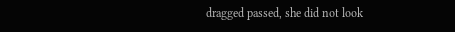dragged passed, she did not look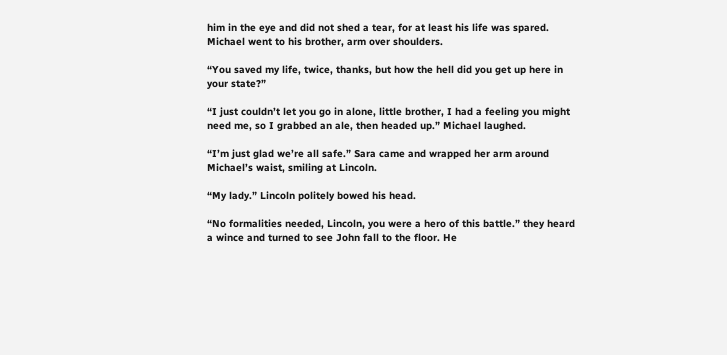him in the eye and did not shed a tear, for at least his life was spared. Michael went to his brother, arm over shoulders.

“You saved my life, twice, thanks, but how the hell did you get up here in your state?”

“I just couldn’t let you go in alone, little brother, I had a feeling you might need me, so I grabbed an ale, then headed up.” Michael laughed.

“I’m just glad we’re all safe.” Sara came and wrapped her arm around Michael’s waist, smiling at Lincoln.

“My lady.” Lincoln politely bowed his head.

“No formalities needed, Lincoln, you were a hero of this battle.” they heard a wince and turned to see John fall to the floor. He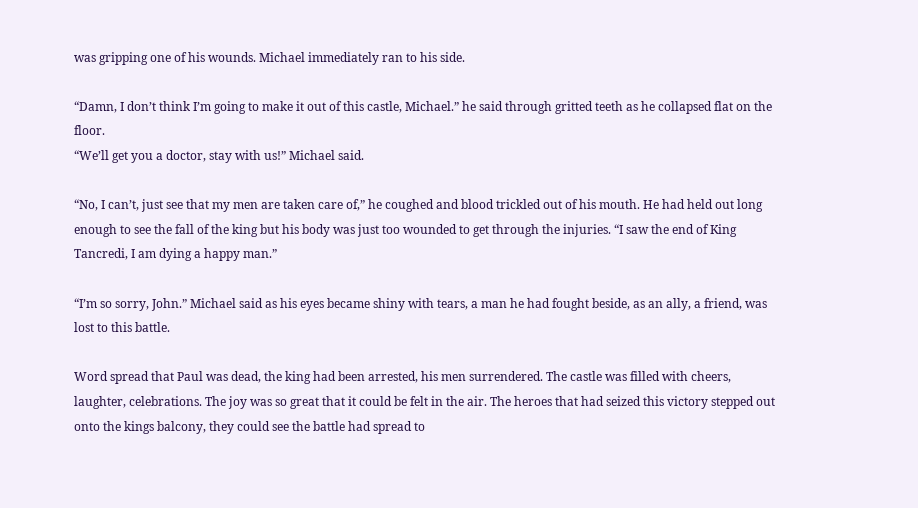was gripping one of his wounds. Michael immediately ran to his side.

“Damn, I don’t think I’m going to make it out of this castle, Michael.” he said through gritted teeth as he collapsed flat on the floor.
“We’ll get you a doctor, stay with us!” Michael said.

“No, I can’t, just see that my men are taken care of,” he coughed and blood trickled out of his mouth. He had held out long enough to see the fall of the king but his body was just too wounded to get through the injuries. “I saw the end of King Tancredi, I am dying a happy man.”

“I’m so sorry, John.” Michael said as his eyes became shiny with tears, a man he had fought beside, as an ally, a friend, was lost to this battle.

Word spread that Paul was dead, the king had been arrested, his men surrendered. The castle was filled with cheers, laughter, celebrations. The joy was so great that it could be felt in the air. The heroes that had seized this victory stepped out onto the kings balcony, they could see the battle had spread to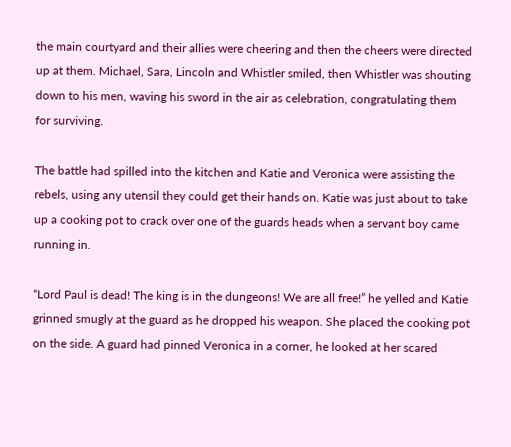the main courtyard and their allies were cheering and then the cheers were directed up at them. Michael, Sara, Lincoln and Whistler smiled, then Whistler was shouting down to his men, waving his sword in the air as celebration, congratulating them for surviving.

The battle had spilled into the kitchen and Katie and Veronica were assisting the rebels, using any utensil they could get their hands on. Katie was just about to take up a cooking pot to crack over one of the guards heads when a servant boy came running in.

“Lord Paul is dead! The king is in the dungeons! We are all free!” he yelled and Katie grinned smugly at the guard as he dropped his weapon. She placed the cooking pot on the side. A guard had pinned Veronica in a corner, he looked at her scared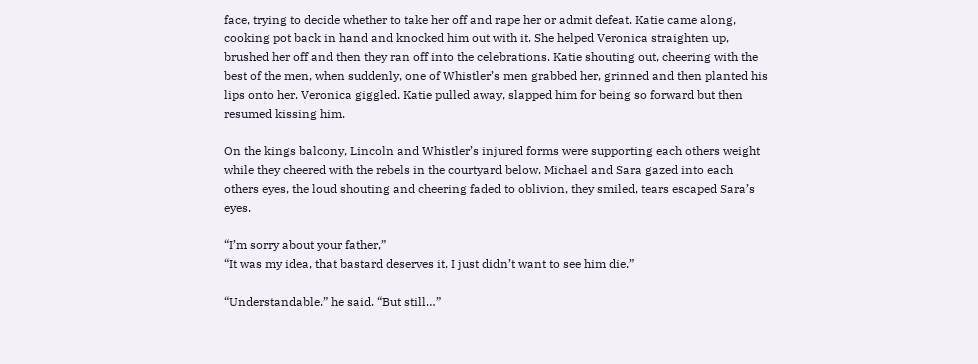face, trying to decide whether to take her off and rape her or admit defeat. Katie came along, cooking pot back in hand and knocked him out with it. She helped Veronica straighten up, brushed her off and then they ran off into the celebrations. Katie shouting out, cheering with the best of the men, when suddenly, one of Whistler’s men grabbed her, grinned and then planted his lips onto her. Veronica giggled. Katie pulled away, slapped him for being so forward but then resumed kissing him.

On the kings balcony, Lincoln and Whistler’s injured forms were supporting each others weight while they cheered with the rebels in the courtyard below. Michael and Sara gazed into each others eyes, the loud shouting and cheering faded to oblivion, they smiled, tears escaped Sara’s eyes.

“I’m sorry about your father,”
“It was my idea, that bastard deserves it. I just didn’t want to see him die.”

“Understandable.” he said. “But still…”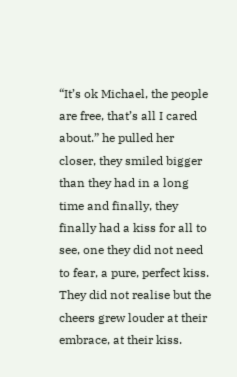“It’s ok Michael, the people are free, that’s all I cared about.” he pulled her closer, they smiled bigger than they had in a long time and finally, they finally had a kiss for all to see, one they did not need to fear, a pure, perfect kiss. They did not realise but the cheers grew louder at their embrace, at their kiss.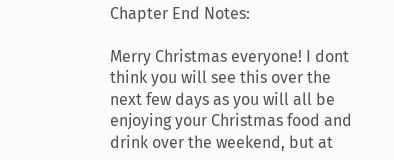Chapter End Notes:

Merry Christmas everyone! I dont think you will see this over the next few days as you will all be enjoying your Christmas food and drink over the weekend, but at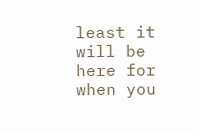least it will be here for when you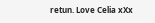retun. Love Celia xXx